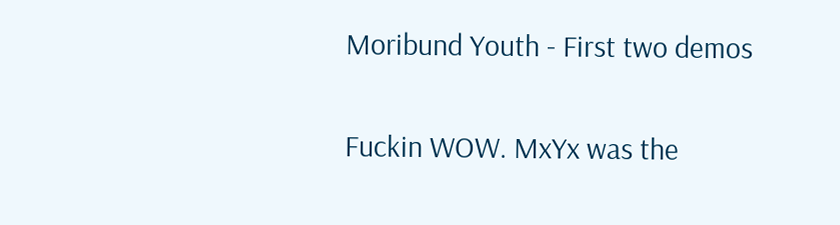Moribund Youth - First two demos

Fuckin WOW. MxYx was the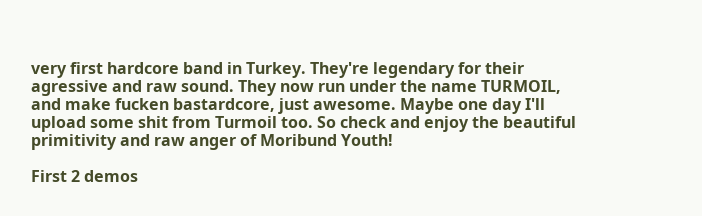very first hardcore band in Turkey. They're legendary for their agressive and raw sound. They now run under the name TURMOIL, and make fucken bastardcore, just awesome. Maybe one day I'll upload some shit from Turmoil too. So check and enjoy the beautiful primitivity and raw anger of Moribund Youth!

First 2 demos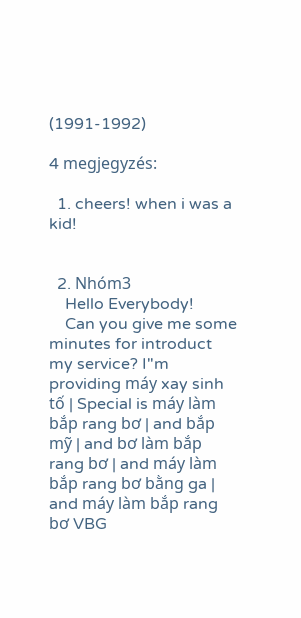(1991-1992)

4 megjegyzés:

  1. cheers! when i was a kid!


  2. Nhóm3
    Hello Everybody!
    Can you give me some minutes for introduct my service? I"m providing máy xay sinh tố | Special is máy làm bắp rang bơ | and bắp mỹ | and bơ làm bắp rang bơ | and máy làm bắp rang bơ bằng ga | and máy làm bắp rang bơ VBG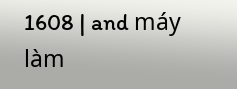1608 | and máy làm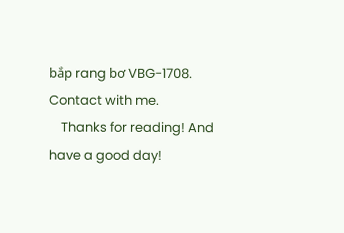bắp rang bơ VBG-1708. Contact with me.
    Thanks for reading! And have a good day!